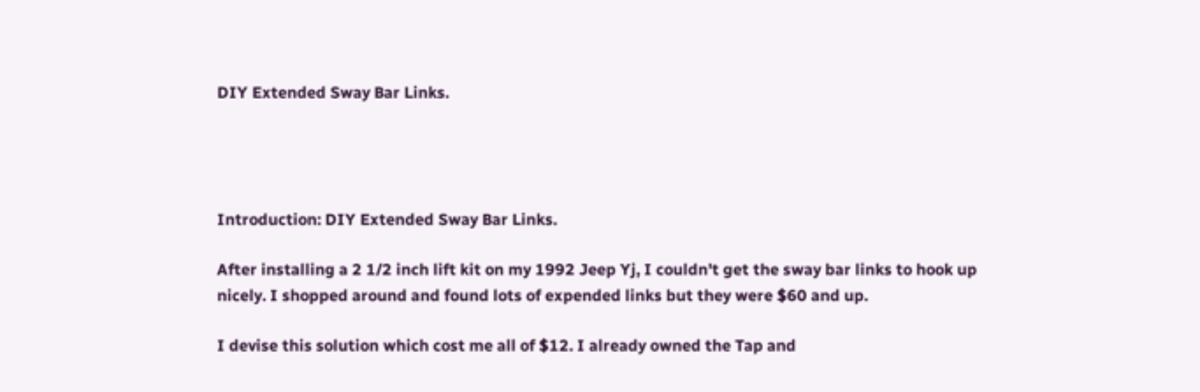DIY Extended Sway Bar Links.




Introduction: DIY Extended Sway Bar Links.

After installing a 2 1/2 inch lift kit on my 1992 Jeep Yj, I couldn't get the sway bar links to hook up nicely. I shopped around and found lots of expended links but they were $60 and up.

I devise this solution which cost me all of $12. I already owned the Tap and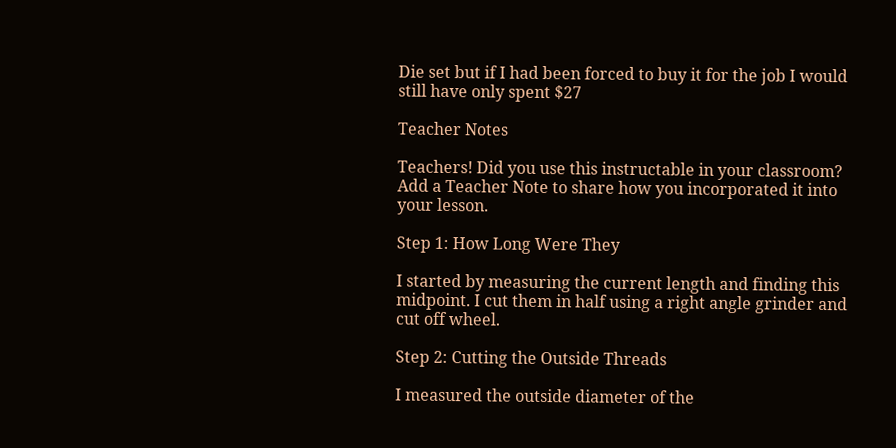Die set but if I had been forced to buy it for the job I would still have only spent $27

Teacher Notes

Teachers! Did you use this instructable in your classroom?
Add a Teacher Note to share how you incorporated it into your lesson.

Step 1: How Long Were They

I started by measuring the current length and finding this midpoint. I cut them in half using a right angle grinder and cut off wheel.

Step 2: Cutting the Outside Threads

I measured the outside diameter of the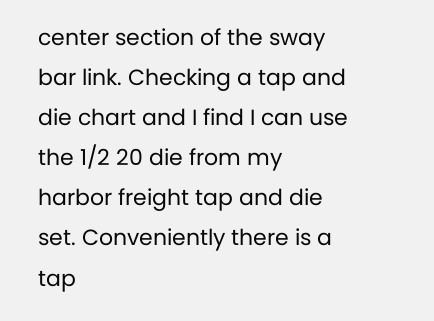center section of the sway bar link. Checking a tap and die chart and I find I can use the 1/2 20 die from my harbor freight tap and die set. Conveniently there is a tap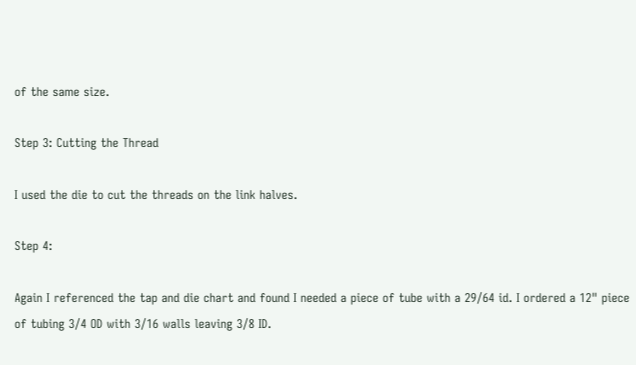of the same size.

Step 3: Cutting the Thread

I used the die to cut the threads on the link halves.

Step 4:

Again I referenced the tap and die chart and found I needed a piece of tube with a 29/64 id. I ordered a 12" piece of tubing 3/4 OD with 3/16 walls leaving 3/8 ID.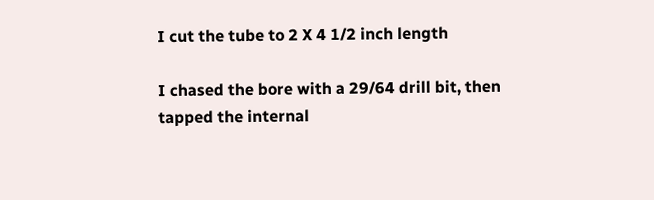I cut the tube to 2 X 4 1/2 inch length

I chased the bore with a 29/64 drill bit, then tapped the internal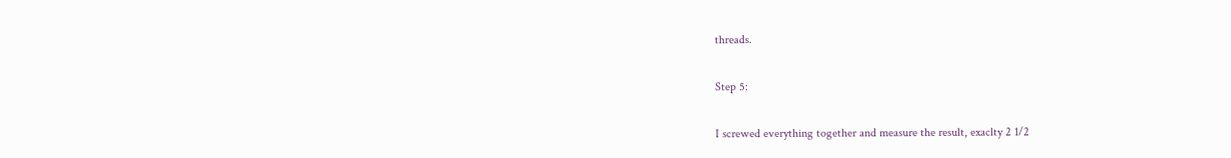threads.

Step 5:

I screwed everything together and measure the result, exaclty 2 1/2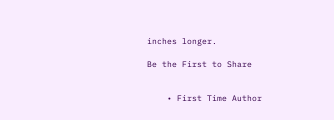inches longer.

Be the First to Share


    • First Time Author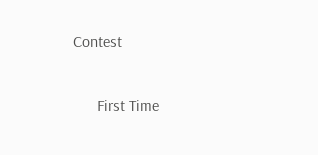Contest

      First Time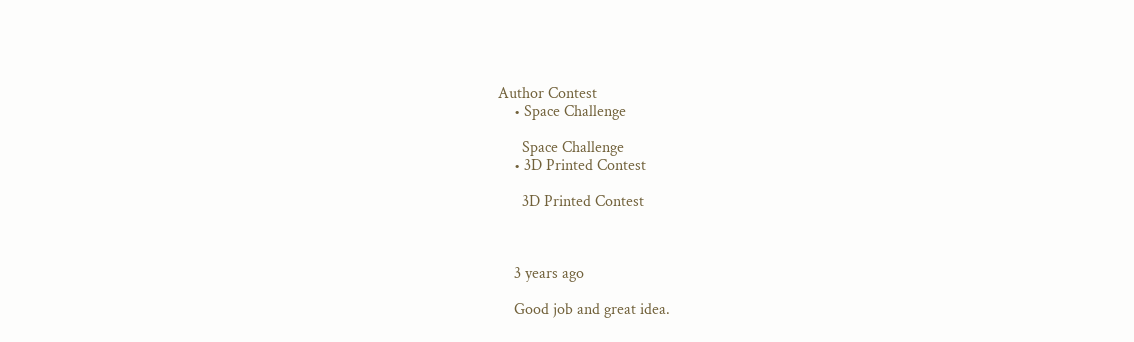Author Contest
    • Space Challenge

      Space Challenge
    • 3D Printed Contest

      3D Printed Contest



    3 years ago

    Good job and great idea.